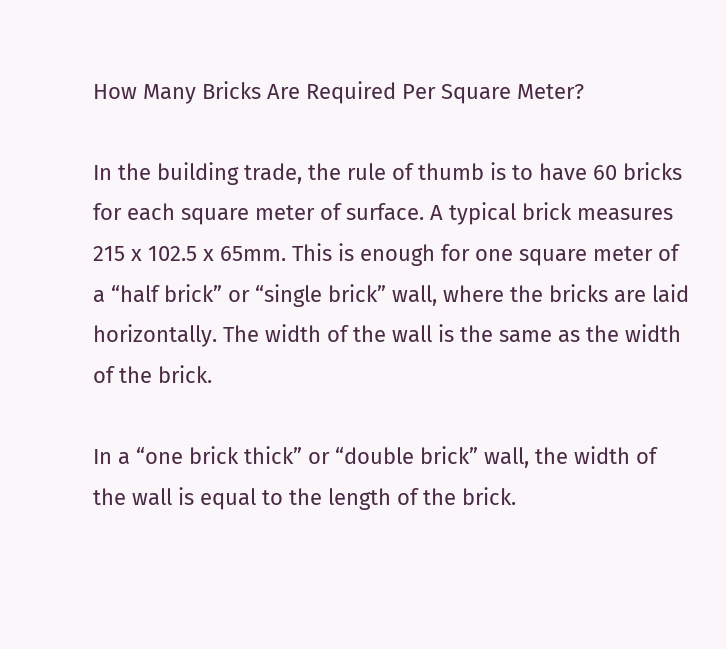How Many Bricks Are Required Per Square Meter?

In the building trade, the rule of thumb is to have 60 bricks for each square meter of surface. A typical brick measures 215 x 102.5 x 65mm. This is enough for one square meter of a “half brick” or “single brick” wall, where the bricks are laid horizontally. The width of the wall is the same as the width of the brick.

In a “one brick thick” or “double brick” wall, the width of the wall is equal to the length of the brick.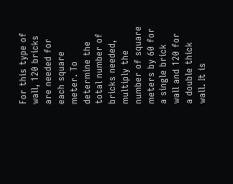For this type of wall, 120 bricks are needed for each square meter. To determine the total number of bricks needed, multiply the number of square meters by 60 for a single brick wall and 120 for a double thick wall. It is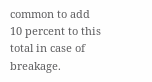common to add 10 percent to this total in case of breakage.